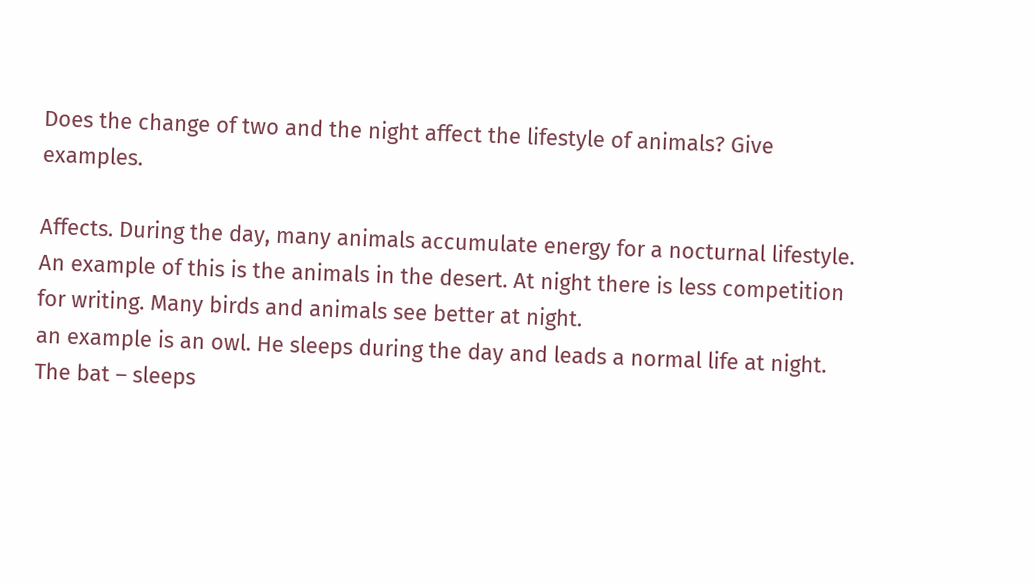Does the change of two and the night affect the lifestyle of animals? Give examples.

Affects. During the day, many animals accumulate energy for a nocturnal lifestyle. An example of this is the animals in the desert. At night there is less competition for writing. Many birds and animals see better at night.
an example is an owl. He sleeps during the day and leads a normal life at night. The bat – sleeps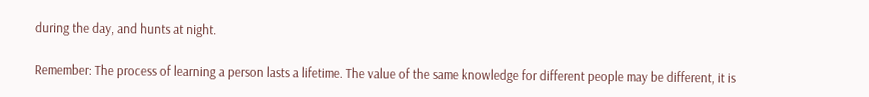during the day, and hunts at night.

Remember: The process of learning a person lasts a lifetime. The value of the same knowledge for different people may be different, it is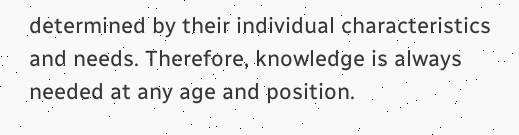determined by their individual characteristics and needs. Therefore, knowledge is always needed at any age and position.